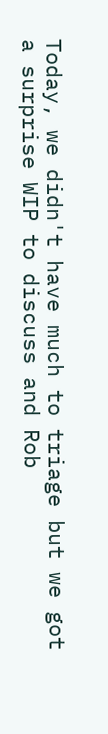Today, we didn't have much to triage but we got a surprise WIP to discuss and Rob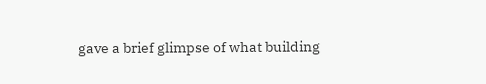gave a brief glimpse of what building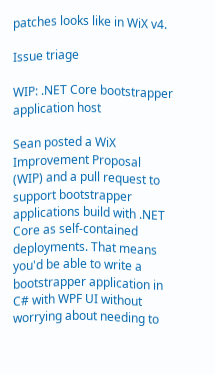patches looks like in WiX v4.

Issue triage

WIP: .NET Core bootstrapper application host

Sean posted a WiX Improvement Proposal (WIP) and a pull request to support bootstrapper applications build with .NET Core as self-contained deployments. That means you'd be able to write a bootstrapper application in C# with WPF UI without worrying about needing to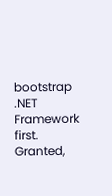bootstrap .NET Framework first. Granted,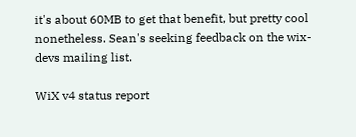it's about 60MB to get that benefit, but pretty cool nonetheless. Sean's seeking feedback on the wix-devs mailing list.

WiX v4 status report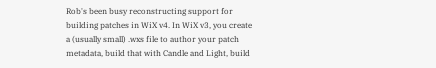Rob's been busy reconstructing support for building patches in WiX v4. In WiX v3, you create a (usually small) .wxs file to author your patch metadata, build that with Candle and Light, build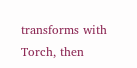transforms with Torch, then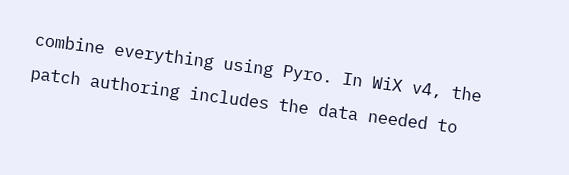combine everything using Pyro. In WiX v4, the patch authoring includes the data needed to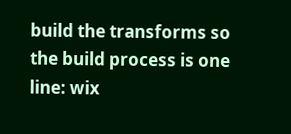build the transforms so the build process is one line: wix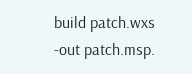build patch.wxs -out patch.msp.